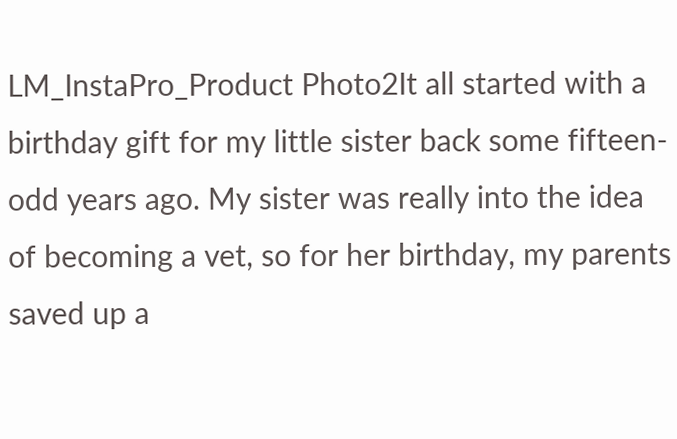LM_InstaPro_Product Photo2It all started with a birthday gift for my little sister back some fifteen-odd years ago. My sister was really into the idea of becoming a vet, so for her birthday, my parents saved up a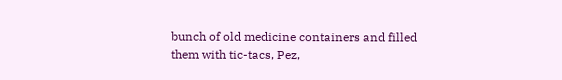bunch of old medicine containers and filled them with tic-tacs, Pez,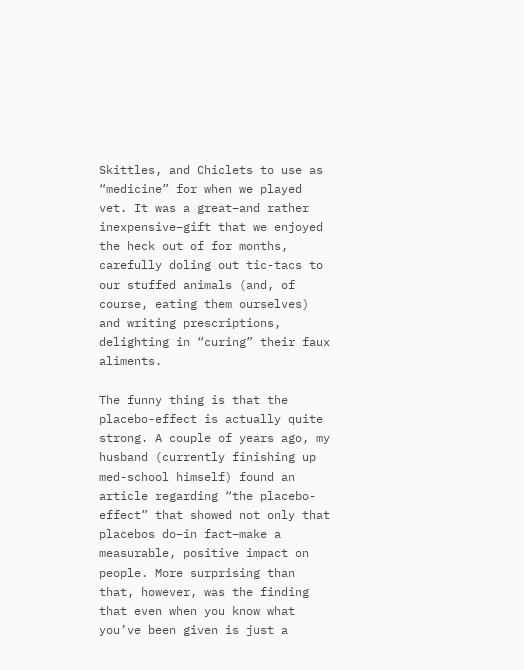Skittles, and Chiclets to use as “medicine” for when we played vet. It was a great–and rather inexpensive–gift that we enjoyed the heck out of for months, carefully doling out tic-tacs to our stuffed animals (and, of course, eating them ourselves) and writing prescriptions, delighting in “curing” their faux aliments.

The funny thing is that the placebo-effect is actually quite strong. A couple of years ago, my husband (currently finishing up med-school himself) found an article regarding “the placebo-effect” that showed not only that placebos do–in fact–make a measurable, positive impact on people. More surprising than that, however, was the finding that even when you know what you’ve been given is just a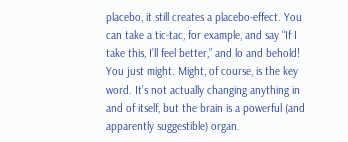placebo, it still creates a placebo-effect. You can take a tic-tac, for example, and say “If I take this, I’ll feel better,” and lo and behold! You just might. Might, of course, is the key word. It’s not actually changing anything in and of itself, but the brain is a powerful (and apparently suggestible) organ.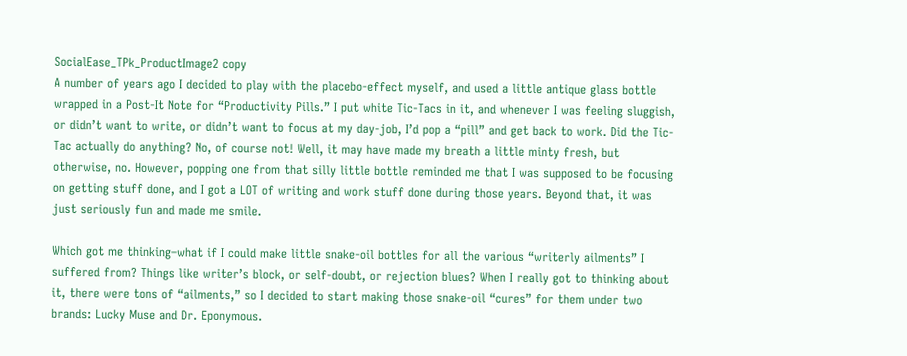SocialEase_TPk_ProductImage2 copy
A number of years ago I decided to play with the placebo-effect myself, and used a little antique glass bottle wrapped in a Post-It Note for “Productivity Pills.” I put white Tic-Tacs in it, and whenever I was feeling sluggish, or didn’t want to write, or didn’t want to focus at my day-job, I’d pop a “pill” and get back to work. Did the Tic-Tac actually do anything? No, of course not! Well, it may have made my breath a little minty fresh, but otherwise, no. However, popping one from that silly little bottle reminded me that I was supposed to be focusing on getting stuff done, and I got a LOT of writing and work stuff done during those years. Beyond that, it was just seriously fun and made me smile.

Which got me thinking–what if I could make little snake-oil bottles for all the various “writerly ailments” I suffered from? Things like writer’s block, or self-doubt, or rejection blues? When I really got to thinking about it, there were tons of “ailments,” so I decided to start making those snake-oil “cures” for them under two brands: Lucky Muse and Dr. Eponymous.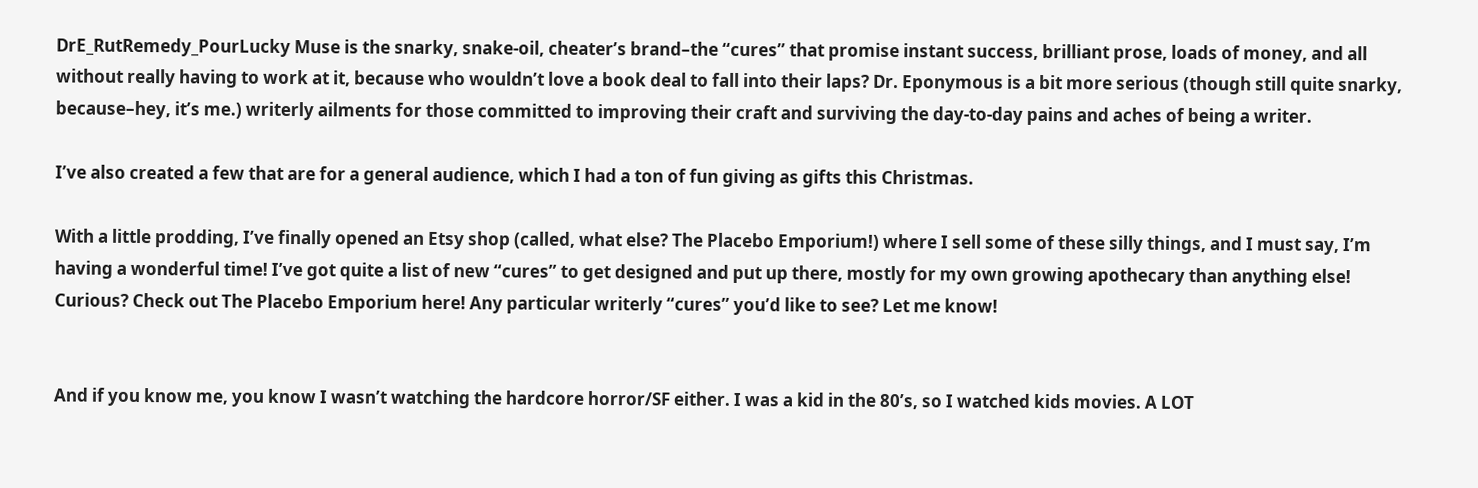DrE_RutRemedy_PourLucky Muse is the snarky, snake-oil, cheater’s brand–the “cures” that promise instant success, brilliant prose, loads of money, and all without really having to work at it, because who wouldn’t love a book deal to fall into their laps? Dr. Eponymous is a bit more serious (though still quite snarky, because–hey, it’s me.) writerly ailments for those committed to improving their craft and surviving the day-to-day pains and aches of being a writer.

I’ve also created a few that are for a general audience, which I had a ton of fun giving as gifts this Christmas.

With a little prodding, I’ve finally opened an Etsy shop (called, what else? The Placebo Emporium!) where I sell some of these silly things, and I must say, I’m having a wonderful time! I’ve got quite a list of new “cures” to get designed and put up there, mostly for my own growing apothecary than anything else! Curious? Check out The Placebo Emporium here! Any particular writerly “cures” you’d like to see? Let me know!


And if you know me, you know I wasn’t watching the hardcore horror/SF either. I was a kid in the 80’s, so I watched kids movies. A LOT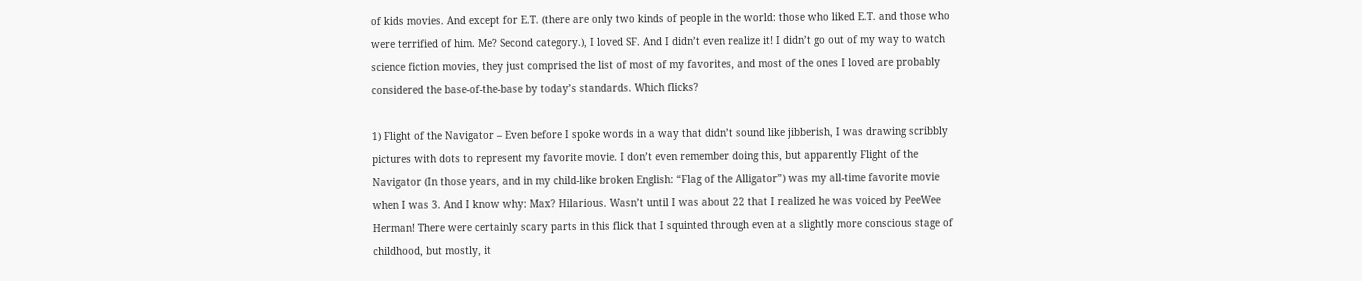of kids movies. And except for E.T. (there are only two kinds of people in the world: those who liked E.T. and those who were terrified of him. Me? Second category.), I loved SF. And I didn’t even realize it! I didn’t go out of my way to watch science fiction movies, they just comprised the list of most of my favorites, and most of the ones I loved are probably considered the base-of-the-base by today’s standards. Which flicks?

1) Flight of the Navigator – Even before I spoke words in a way that didn’t sound like jibberish, I was drawing scribbly pictures with dots to represent my favorite movie. I don’t even remember doing this, but apparently Flight of the Navigator (In those years, and in my child-like broken English: “Flag of the Alligator”) was my all-time favorite movie when I was 3. And I know why: Max? Hilarious. Wasn’t until I was about 22 that I realized he was voiced by PeeWee Herman! There were certainly scary parts in this flick that I squinted through even at a slightly more conscious stage of childhood, but mostly, it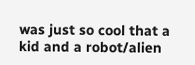was just so cool that a kid and a robot/alien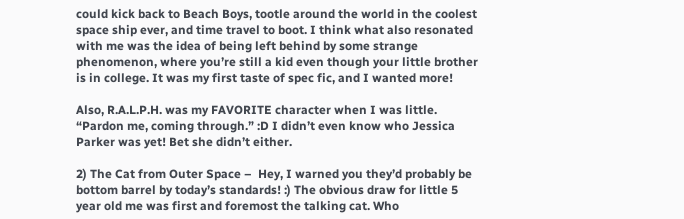could kick back to Beach Boys, tootle around the world in the coolest space ship ever, and time travel to boot. I think what also resonated with me was the idea of being left behind by some strange phenomenon, where you’re still a kid even though your little brother is in college. It was my first taste of spec fic, and I wanted more!

Also, R.A.L.P.H. was my FAVORITE character when I was little. “Pardon me, coming through.” :D I didn’t even know who Jessica Parker was yet! Bet she didn’t either.

2) The Cat from Outer Space –  Hey, I warned you they’d probably be bottom barrel by today’s standards! :) The obvious draw for little 5 year old me was first and foremost the talking cat. Who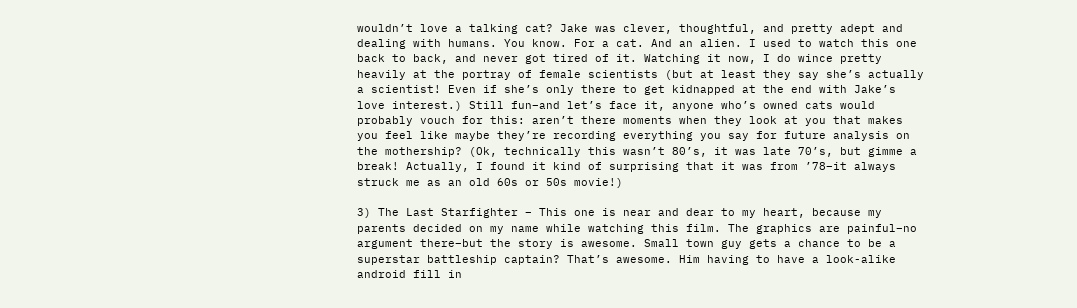wouldn’t love a talking cat? Jake was clever, thoughtful, and pretty adept and dealing with humans. You know. For a cat. And an alien. I used to watch this one back to back, and never got tired of it. Watching it now, I do wince pretty heavily at the portray of female scientists (but at least they say she’s actually a scientist! Even if she’s only there to get kidnapped at the end with Jake’s love interest.) Still fun–and let’s face it, anyone who’s owned cats would probably vouch for this: aren’t there moments when they look at you that makes you feel like maybe they’re recording everything you say for future analysis on the mothership? (Ok, technically this wasn’t 80’s, it was late 70’s, but gimme a break! Actually, I found it kind of surprising that it was from ’78–it always struck me as an old 60s or 50s movie!)

3) The Last Starfighter – This one is near and dear to my heart, because my parents decided on my name while watching this film. The graphics are painful–no argument there–but the story is awesome. Small town guy gets a chance to be a superstar battleship captain? That’s awesome. Him having to have a look-alike android fill in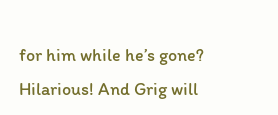for him while he’s gone? Hilarious! And Grig will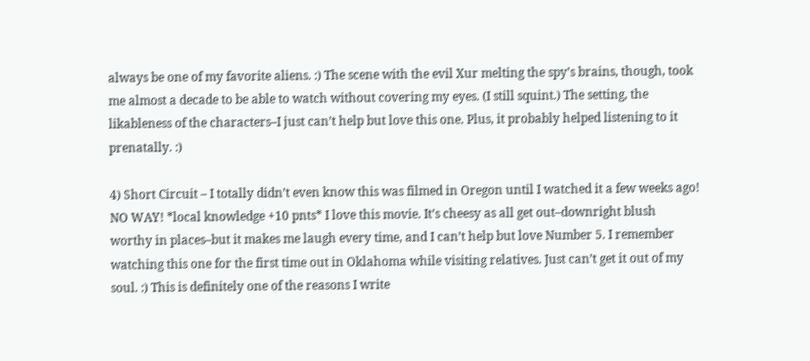always be one of my favorite aliens. :) The scene with the evil Xur melting the spy’s brains, though, took me almost a decade to be able to watch without covering my eyes. (I still squint.) The setting, the likableness of the characters–I just can’t help but love this one. Plus, it probably helped listening to it prenatally. :)

4) Short Circuit – I totally didn’t even know this was filmed in Oregon until I watched it a few weeks ago! NO WAY! *local knowledge +10 pnts* I love this movie. It’s cheesy as all get out–downright blush worthy in places–but it makes me laugh every time, and I can’t help but love Number 5. I remember watching this one for the first time out in Oklahoma while visiting relatives. Just can’t get it out of my soul. :) This is definitely one of the reasons I write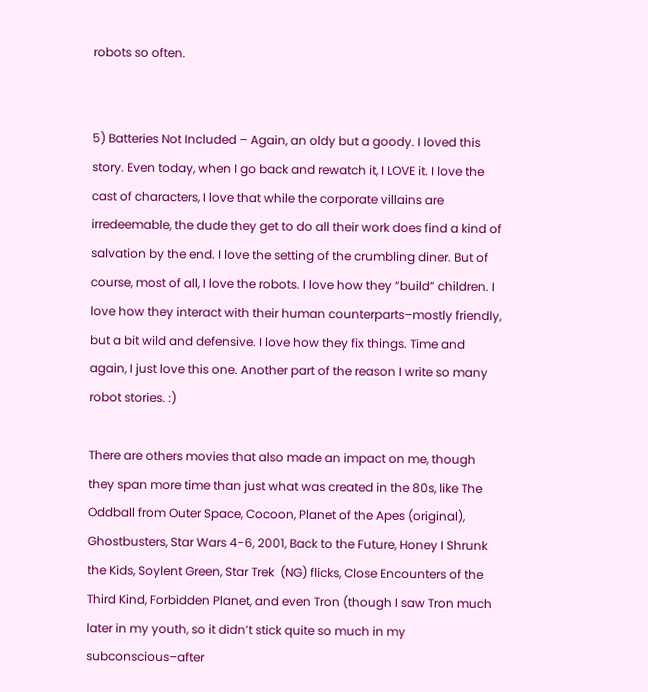robots so often.


5) Batteries Not Included – Again, an oldy but a goody. I loved this story. Even today, when I go back and rewatch it, I LOVE it. I love the cast of characters, I love that while the corporate villains are irredeemable, the dude they get to do all their work does find a kind of salvation by the end. I love the setting of the crumbling diner. But of course, most of all, I love the robots. I love how they “build” children. I love how they interact with their human counterparts–mostly friendly, but a bit wild and defensive. I love how they fix things. Time and again, I just love this one. Another part of the reason I write so many robot stories. :)

There are others movies that also made an impact on me, though they span more time than just what was created in the 80s, like The Oddball from Outer Space, Cocoon, Planet of the Apes (original), Ghostbusters, Star Wars 4-6, 2001, Back to the Future, Honey I Shrunk the Kids, Soylent Green, Star Trek  (NG) flicks, Close Encounters of the Third Kind, Forbidden Planet, and even Tron (though I saw Tron much later in my youth, so it didn’t stick quite so much in my subconscious–after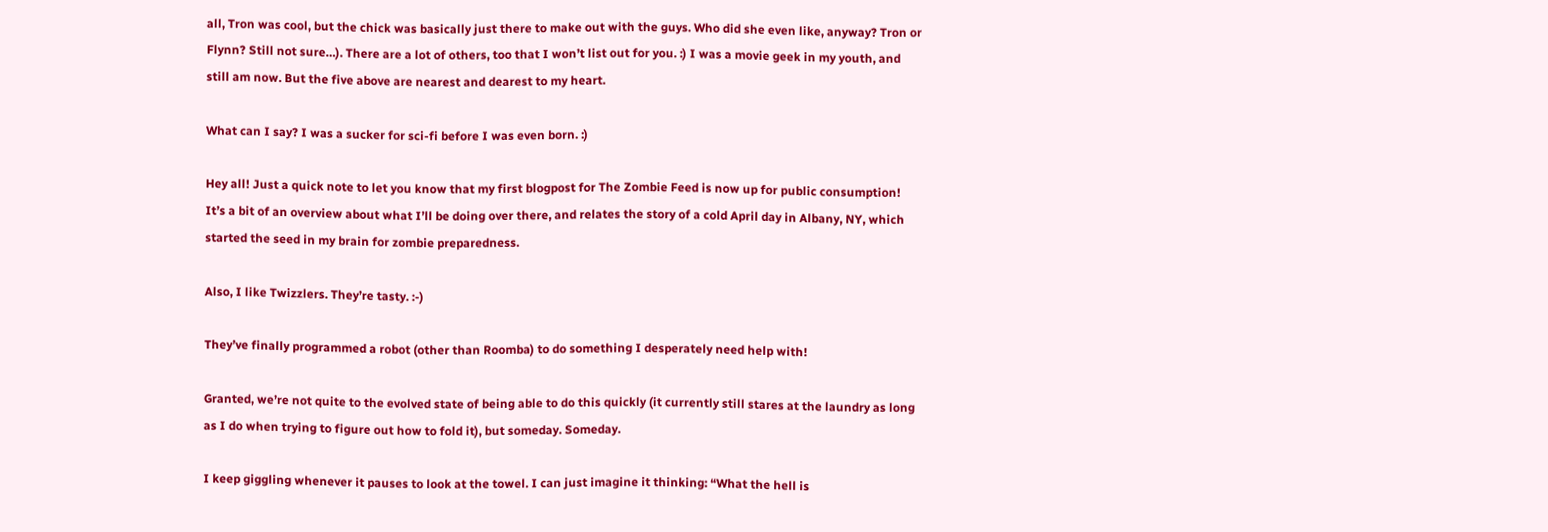all, Tron was cool, but the chick was basically just there to make out with the guys. Who did she even like, anyway? Tron or Flynn? Still not sure…). There are a lot of others, too that I won’t list out for you. :) I was a movie geek in my youth, and still am now. But the five above are nearest and dearest to my heart.

What can I say? I was a sucker for sci-fi before I was even born. :)

Hey all! Just a quick note to let you know that my first blogpost for The Zombie Feed is now up for public consumption! It’s a bit of an overview about what I’ll be doing over there, and relates the story of a cold April day in Albany, NY, which started the seed in my brain for zombie preparedness.

Also, I like Twizzlers. They’re tasty. :-)

They’ve finally programmed a robot (other than Roomba) to do something I desperately need help with!

Granted, we’re not quite to the evolved state of being able to do this quickly (it currently still stares at the laundry as long as I do when trying to figure out how to fold it), but someday. Someday.

I keep giggling whenever it pauses to look at the towel. I can just imagine it thinking: “What the hell is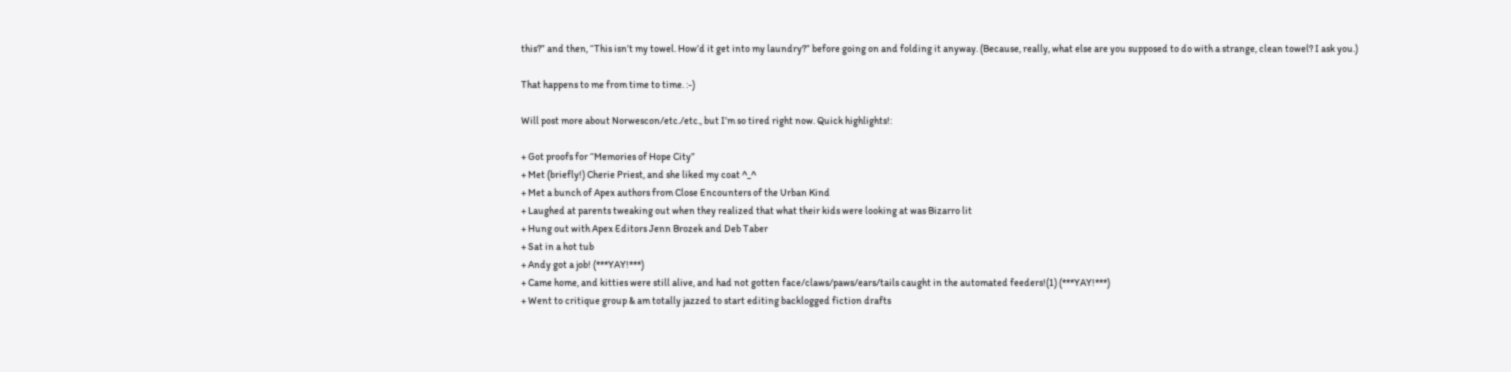this?” and then, “This isn’t my towel. How’d it get into my laundry?” before going on and folding it anyway. (Because, really, what else are you supposed to do with a strange, clean towel? I ask you.)

That happens to me from time to time. :-)

Will post more about Norwescon/etc./etc., but I’m so tired right now. Quick highlights!:

+ Got proofs for “Memories of Hope City”
+ Met (briefly!) Cherie Priest, and she liked my coat ^_^
+ Met a bunch of Apex authors from Close Encounters of the Urban Kind
+ Laughed at parents tweaking out when they realized that what their kids were looking at was Bizarro lit
+ Hung out with Apex Editors Jenn Brozek and Deb Taber
+ Sat in a hot tub
+ Andy got a job! (***YAY!***)
+ Came home, and kitties were still alive, and had not gotten face/claws/paws/ears/tails caught in the automated feeders!(1) (***YAY!***)
+ Went to critique group & am totally jazzed to start editing backlogged fiction drafts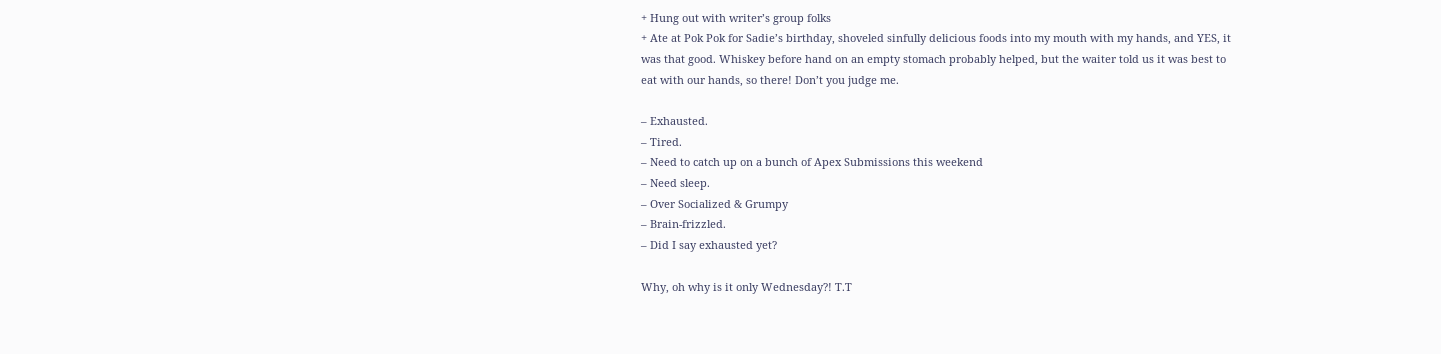+ Hung out with writer’s group folks
+ Ate at Pok Pok for Sadie’s birthday, shoveled sinfully delicious foods into my mouth with my hands, and YES, it was that good. Whiskey before hand on an empty stomach probably helped, but the waiter told us it was best to eat with our hands, so there! Don’t you judge me.

– Exhausted.
– Tired.
– Need to catch up on a bunch of Apex Submissions this weekend
– Need sleep.
– Over Socialized & Grumpy
– Brain-frizzled.
– Did I say exhausted yet?

Why, oh why is it only Wednesday?! T.T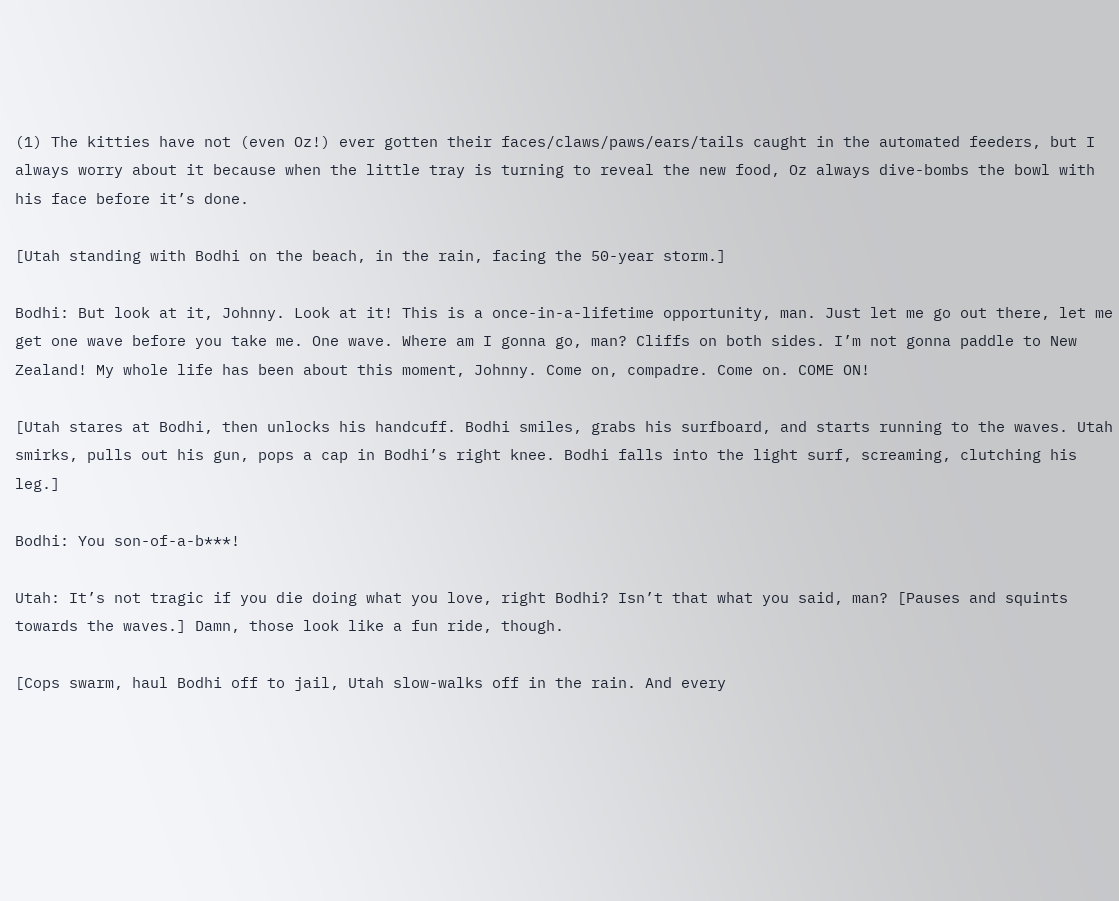(1) The kitties have not (even Oz!) ever gotten their faces/claws/paws/ears/tails caught in the automated feeders, but I always worry about it because when the little tray is turning to reveal the new food, Oz always dive-bombs the bowl with his face before it’s done.

[Utah standing with Bodhi on the beach, in the rain, facing the 50-year storm.]

Bodhi: But look at it, Johnny. Look at it! This is a once-in-a-lifetime opportunity, man. Just let me go out there, let me get one wave before you take me. One wave. Where am I gonna go, man? Cliffs on both sides. I’m not gonna paddle to New Zealand! My whole life has been about this moment, Johnny. Come on, compadre. Come on. COME ON!

[Utah stares at Bodhi, then unlocks his handcuff. Bodhi smiles, grabs his surfboard, and starts running to the waves. Utah smirks, pulls out his gun, pops a cap in Bodhi’s right knee. Bodhi falls into the light surf, screaming, clutching his leg.]

Bodhi: You son-of-a-b***!

Utah: It’s not tragic if you die doing what you love, right Bodhi? Isn’t that what you said, man? [Pauses and squints towards the waves.] Damn, those look like a fun ride, though.

[Cops swarm, haul Bodhi off to jail, Utah slow-walks off in the rain. And every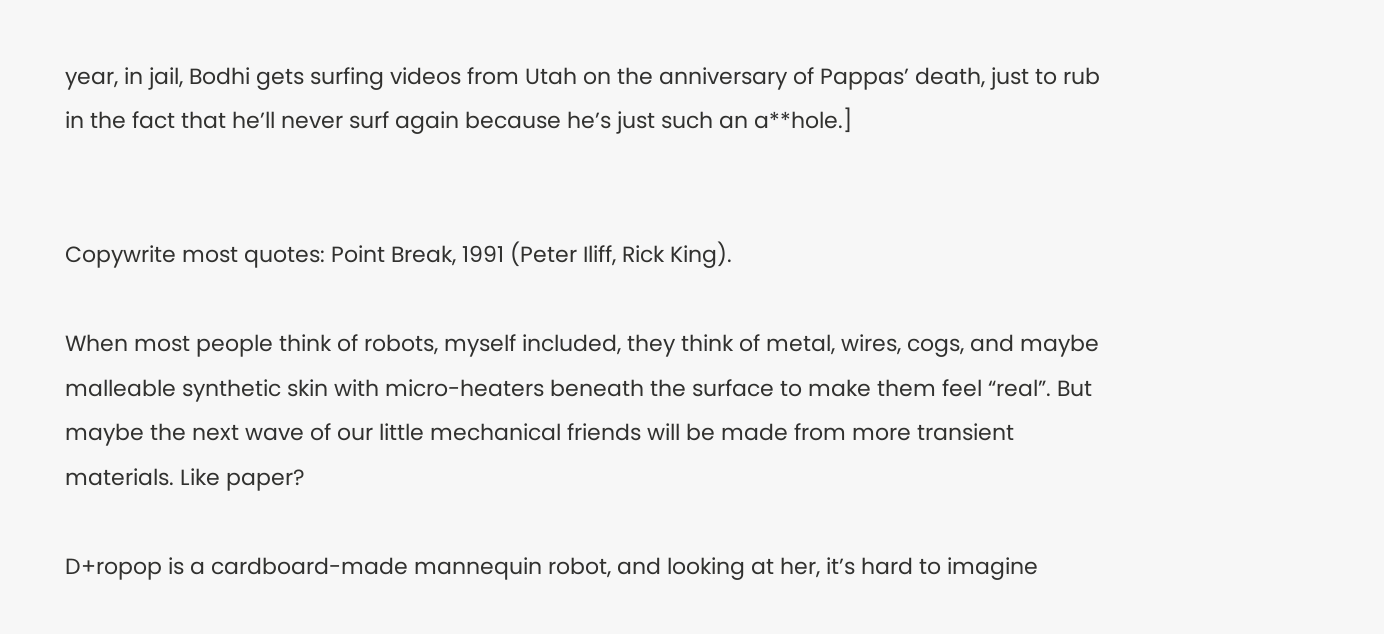year, in jail, Bodhi gets surfing videos from Utah on the anniversary of Pappas’ death, just to rub in the fact that he’ll never surf again because he’s just such an a**hole.]


Copywrite most quotes: Point Break, 1991 (Peter Iliff, Rick King).

When most people think of robots, myself included, they think of metal, wires, cogs, and maybe malleable synthetic skin with micro-heaters beneath the surface to make them feel “real”. But maybe the next wave of our little mechanical friends will be made from more transient materials. Like paper?

D+ropop is a cardboard-made mannequin robot, and looking at her, it’s hard to imagine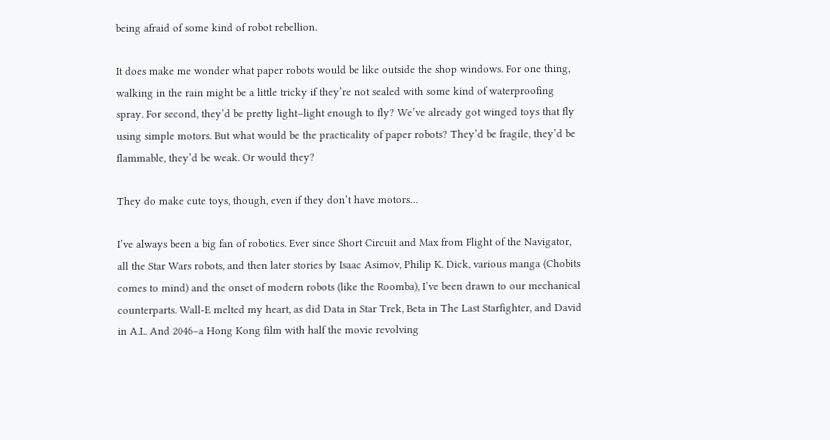being afraid of some kind of robot rebellion.

It does make me wonder what paper robots would be like outside the shop windows. For one thing, walking in the rain might be a little tricky if they’re not sealed with some kind of waterproofing spray. For second, they’d be pretty light–light enough to fly? We’ve already got winged toys that fly using simple motors. But what would be the practicality of paper robots? They’d be fragile, they’d be flammable, they’d be weak. Or would they?

They do make cute toys, though, even if they don’t have motors…

I’ve always been a big fan of robotics. Ever since Short Circuit and Max from Flight of the Navigator, all the Star Wars robots, and then later stories by Isaac Asimov, Philip K. Dick, various manga (Chobits comes to mind) and the onset of modern robots (like the Roomba), I’ve been drawn to our mechanical counterparts. Wall-E melted my heart, as did Data in Star Trek, Beta in The Last Starfighter, and David in A.I.. And 2046–a Hong Kong film with half the movie revolving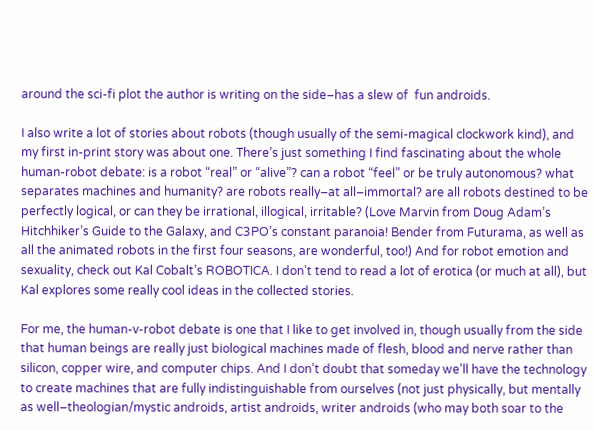around the sci-fi plot the author is writing on the side–has a slew of  fun androids.

I also write a lot of stories about robots (though usually of the semi-magical clockwork kind), and my first in-print story was about one. There’s just something I find fascinating about the whole human-robot debate: is a robot “real” or “alive”? can a robot “feel” or be truly autonomous? what separates machines and humanity? are robots really–at all–immortal? are all robots destined to be perfectly logical, or can they be irrational, illogical, irritable? (Love Marvin from Doug Adam’s Hitchhiker’s Guide to the Galaxy, and C3PO’s constant paranoia! Bender from Futurama, as well as all the animated robots in the first four seasons, are wonderful, too!) And for robot emotion and sexuality, check out Kal Cobalt’s ROBOTICA. I don’t tend to read a lot of erotica (or much at all), but Kal explores some really cool ideas in the collected stories.

For me, the human-v-robot debate is one that I like to get involved in, though usually from the side that human beings are really just biological machines made of flesh, blood and nerve rather than silicon, copper wire, and computer chips. And I don’t doubt that someday we’ll have the technology to create machines that are fully indistinguishable from ourselves (not just physically, but mentally as well–theologian/mystic androids, artist androids, writer androids (who may both soar to the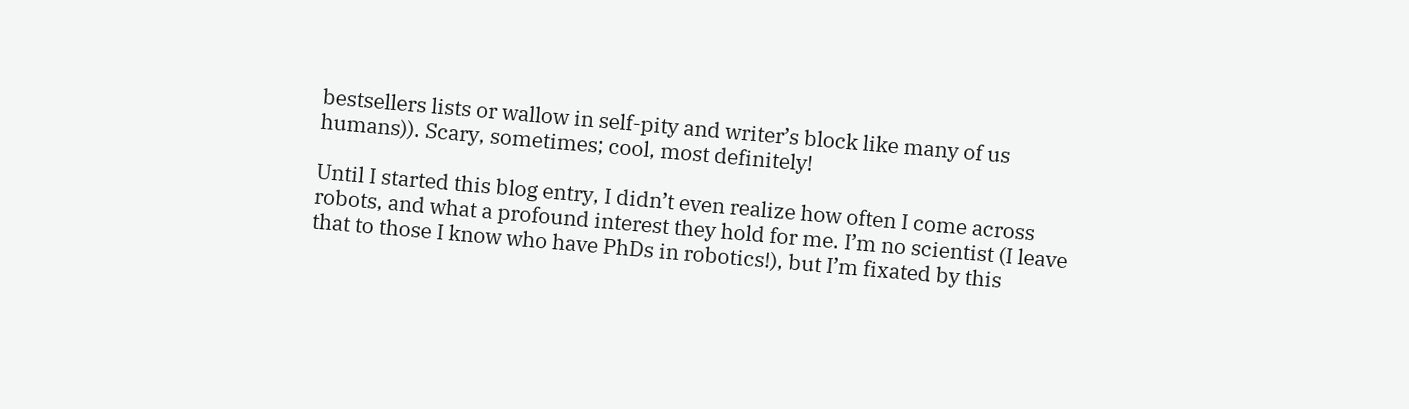bestsellers lists or wallow in self-pity and writer’s block like many of us humans)). Scary, sometimes; cool, most definitely!

Until I started this blog entry, I didn’t even realize how often I come across robots, and what a profound interest they hold for me. I’m no scientist (I leave that to those I know who have PhDs in robotics!), but I’m fixated by this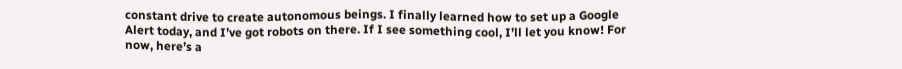constant drive to create autonomous beings. I finally learned how to set up a Google Alert today, and I’ve got robots on there. If I see something cool, I’ll let you know! For now, here’s a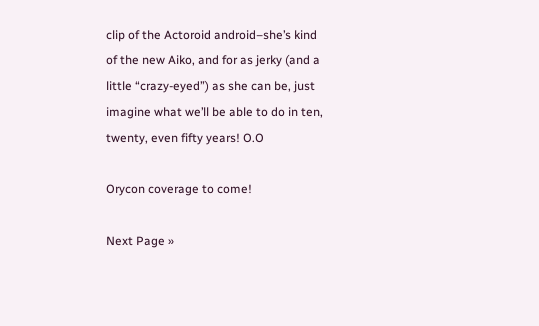clip of the Actoroid android–she’s kind of the new Aiko, and for as jerky (and a little “crazy-eyed”) as she can be, just imagine what we’ll be able to do in ten, twenty, even fifty years! O.O

Orycon coverage to come!

Next Page »